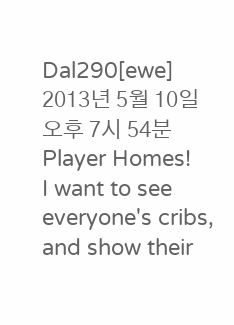Dal290[ewe] 2013년 5월 10일 오후 7시 54분
Player Homes!
I want to see everyone's cribs, and show their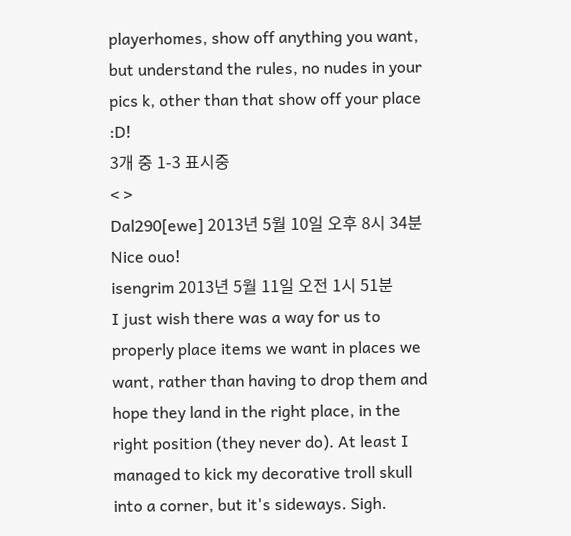playerhomes, show off anything you want, but understand the rules, no nudes in your pics k, other than that show off your place :D!
3개 중 1-3 표시중
< >
Dal290[ewe] 2013년 5월 10일 오후 8시 34분
Nice ouo!
isengrim 2013년 5월 11일 오전 1시 51분
I just wish there was a way for us to properly place items we want in places we want, rather than having to drop them and hope they land in the right place, in the right position (they never do). At least I managed to kick my decorative troll skull into a corner, but it's sideways. Sigh.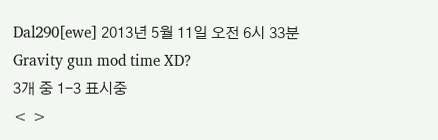Dal290[ewe] 2013년 5월 11일 오전 6시 33분
Gravity gun mod time XD?
3개 중 1-3 표시중
< >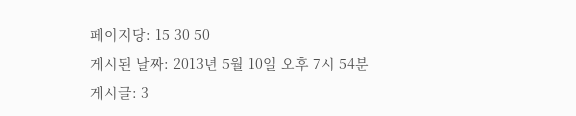페이지당: 15 30 50
게시된 날짜: 2013년 5월 10일 오후 7시 54분
게시글: 3